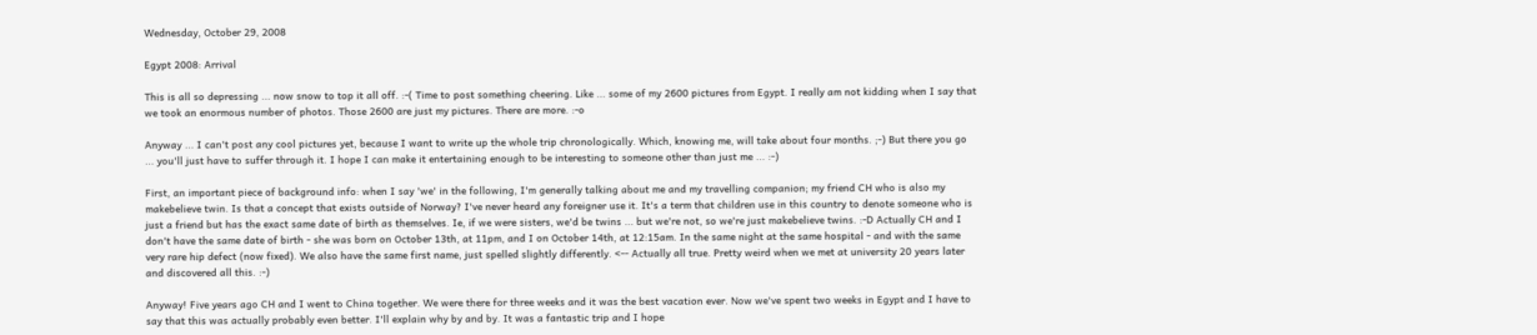Wednesday, October 29, 2008

Egypt 2008: Arrival

This is all so depressing ... now snow to top it all off. :-( Time to post something cheering. Like ... some of my 2600 pictures from Egypt. I really am not kidding when I say that we took an enormous number of photos. Those 2600 are just my pictures. There are more. :-o

Anyway ... I can't post any cool pictures yet, because I want to write up the whole trip chronologically. Which, knowing me, will take about four months. ;-) But there you go ... you'll just have to suffer through it. I hope I can make it entertaining enough to be interesting to someone other than just me ... :-)

First, an important piece of background info: when I say 'we' in the following, I'm generally talking about me and my travelling companion; my friend CH who is also my makebelieve twin. Is that a concept that exists outside of Norway? I've never heard any foreigner use it. It's a term that children use in this country to denote someone who is just a friend but has the exact same date of birth as themselves. Ie, if we were sisters, we'd be twins ... but we're not, so we're just makebelieve twins. :-D Actually CH and I don't have the same date of birth - she was born on October 13th, at 11pm, and I on October 14th, at 12:15am. In the same night at the same hospital - and with the same very rare hip defect (now fixed). We also have the same first name, just spelled slightly differently. <-- Actually all true. Pretty weird when we met at university 20 years later and discovered all this. :-)

Anyway! Five years ago CH and I went to China together. We were there for three weeks and it was the best vacation ever. Now we've spent two weeks in Egypt and I have to say that this was actually probably even better. I'll explain why by and by. It was a fantastic trip and I hope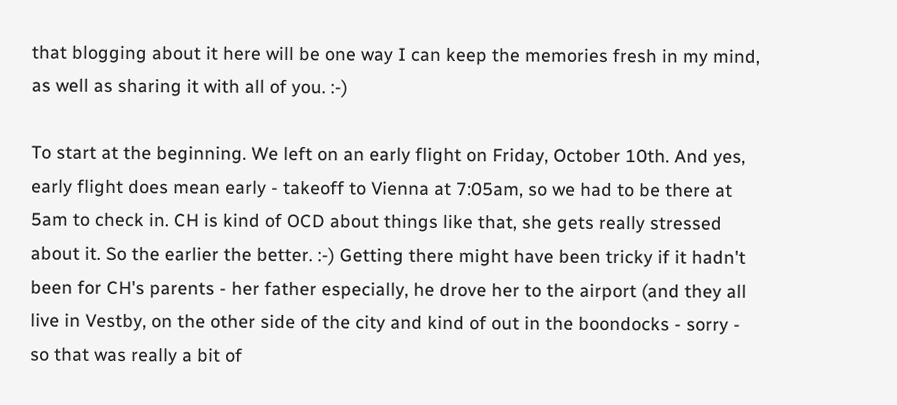that blogging about it here will be one way I can keep the memories fresh in my mind, as well as sharing it with all of you. :-)

To start at the beginning. We left on an early flight on Friday, October 10th. And yes, early flight does mean early - takeoff to Vienna at 7:05am, so we had to be there at 5am to check in. CH is kind of OCD about things like that, she gets really stressed about it. So the earlier the better. :-) Getting there might have been tricky if it hadn't been for CH's parents - her father especially, he drove her to the airport (and they all live in Vestby, on the other side of the city and kind of out in the boondocks - sorry - so that was really a bit of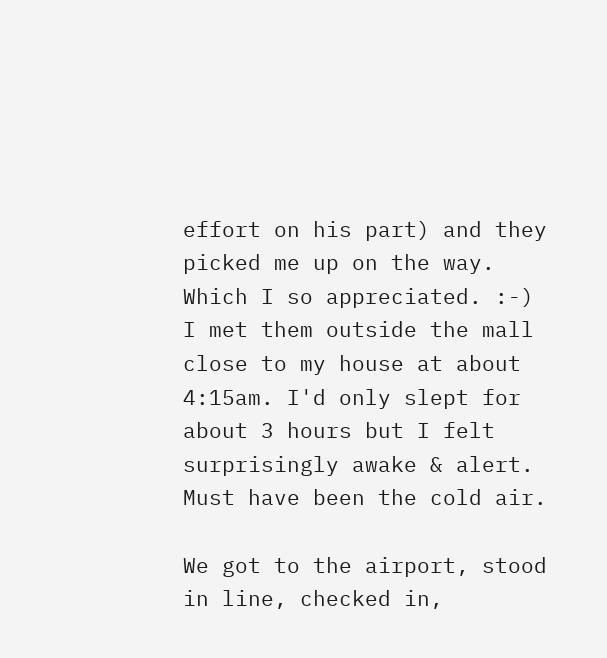effort on his part) and they picked me up on the way. Which I so appreciated. :-) I met them outside the mall close to my house at about 4:15am. I'd only slept for about 3 hours but I felt surprisingly awake & alert. Must have been the cold air.

We got to the airport, stood in line, checked in,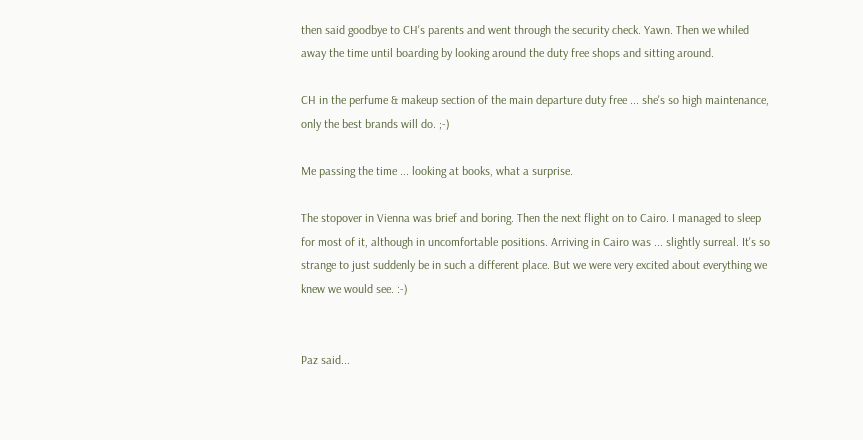then said goodbye to CH's parents and went through the security check. Yawn. Then we whiled away the time until boarding by looking around the duty free shops and sitting around.

CH in the perfume & makeup section of the main departure duty free ... she's so high maintenance, only the best brands will do. ;-)

Me passing the time ... looking at books, what a surprise.

The stopover in Vienna was brief and boring. Then the next flight on to Cairo. I managed to sleep for most of it, although in uncomfortable positions. Arriving in Cairo was ... slightly surreal. It's so strange to just suddenly be in such a different place. But we were very excited about everything we knew we would see. :-)


Paz said...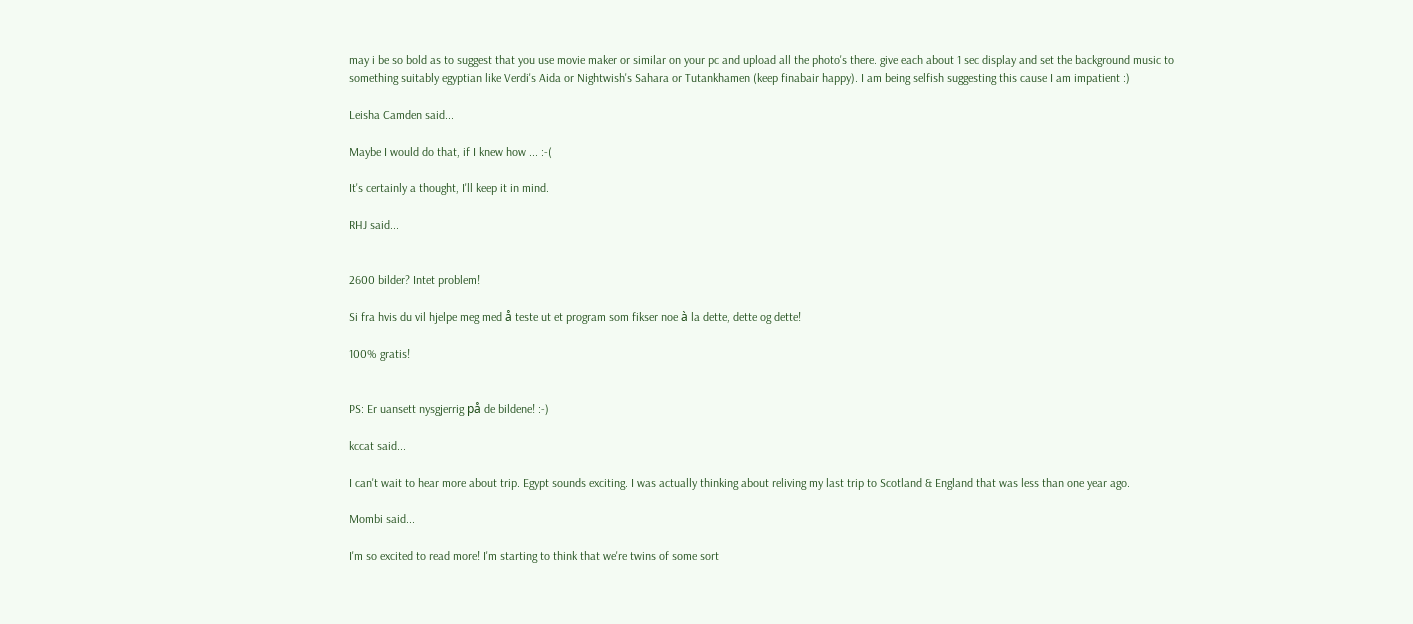may i be so bold as to suggest that you use movie maker or similar on your pc and upload all the photo's there. give each about 1 sec display and set the background music to something suitably egyptian like Verdi's Aida or Nightwish's Sahara or Tutankhamen (keep finabair happy). I am being selfish suggesting this cause I am impatient :)

Leisha Camden said...

Maybe I would do that, if I knew how ... :-(

It's certainly a thought, I'll keep it in mind.

RHJ said...


2600 bilder? Intet problem!

Si fra hvis du vil hjelpe meg med å teste ut et program som fikser noe à la dette, dette og dette!

100% gratis!


PS: Er uansett nysgjerrig på de bildene! :-)

kccat said...

I can't wait to hear more about trip. Egypt sounds exciting. I was actually thinking about reliving my last trip to Scotland & England that was less than one year ago.

Mombi said...

I'm so excited to read more! I'm starting to think that we're twins of some sort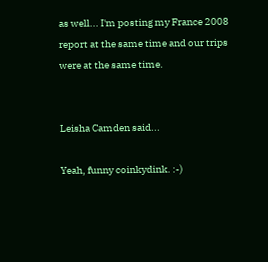as well... I'm posting my France 2008 report at the same time and our trips were at the same time.


Leisha Camden said...

Yeah, funny coinkydink. :-)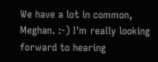We have a lot in common, Meghan. :-) I'm really looking forward to hearing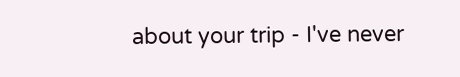about your trip - I've never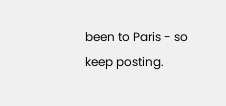been to Paris - so keep posting.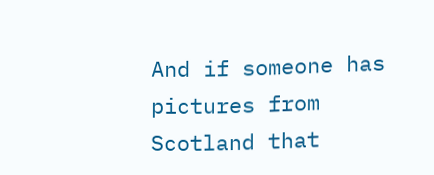And if someone has pictures from Scotland that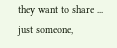they want to share ... just someone,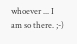whoever ... I am so there. ;-)